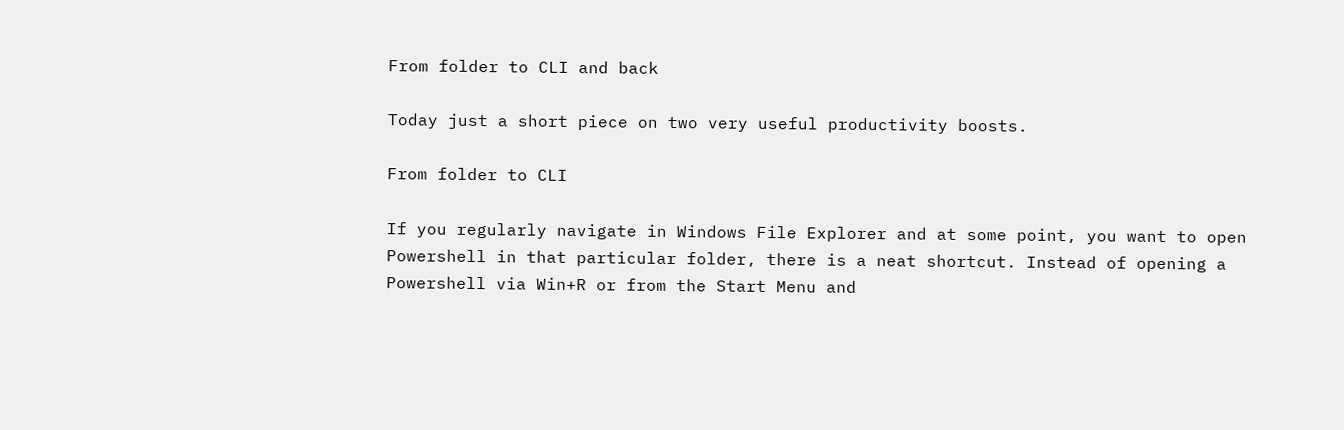From folder to CLI and back

Today just a short piece on two very useful productivity boosts.

From folder to CLI

If you regularly navigate in Windows File Explorer and at some point, you want to open Powershell in that particular folder, there is a neat shortcut. Instead of opening a Powershell via Win+R or from the Start Menu and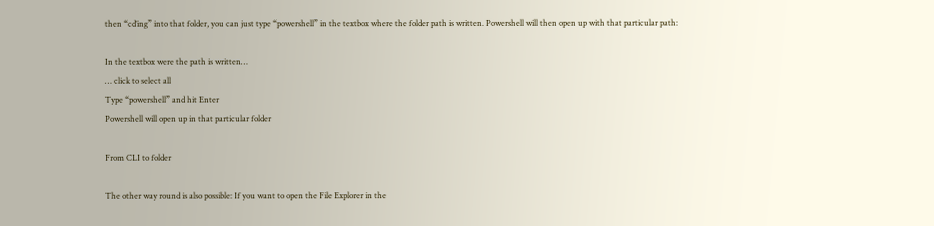then “cd’ing” into that folder, you can just type “powershell” in the textbox where the folder path is written. Powershell will then open up with that particular path:

In the textbox were the path is written…
… click to select all
Type “powershell” and hit Enter
Powershell will open up in that particular folder

From CLI to folder

The other way round is also possible: If you want to open the File Explorer in the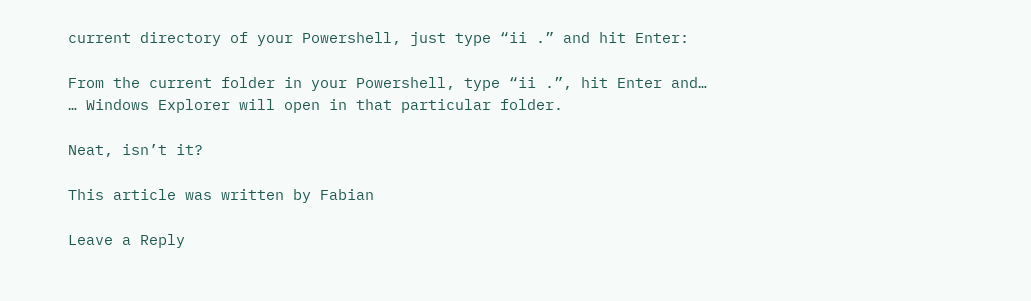current directory of your Powershell, just type “ii .” and hit Enter:

From the current folder in your Powershell, type “ii .”, hit Enter and…
… Windows Explorer will open in that particular folder.

Neat, isn’t it?

This article was written by Fabian

Leave a Reply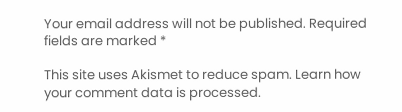Your email address will not be published. Required fields are marked *

This site uses Akismet to reduce spam. Learn how your comment data is processed.